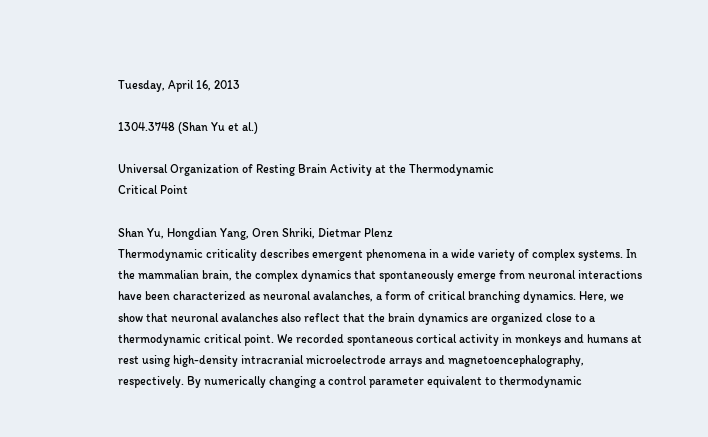Tuesday, April 16, 2013

1304.3748 (Shan Yu et al.)

Universal Organization of Resting Brain Activity at the Thermodynamic
Critical Point

Shan Yu, Hongdian Yang, Oren Shriki, Dietmar Plenz
Thermodynamic criticality describes emergent phenomena in a wide variety of complex systems. In the mammalian brain, the complex dynamics that spontaneously emerge from neuronal interactions have been characterized as neuronal avalanches, a form of critical branching dynamics. Here, we show that neuronal avalanches also reflect that the brain dynamics are organized close to a thermodynamic critical point. We recorded spontaneous cortical activity in monkeys and humans at rest using high-density intracranial microelectrode arrays and magnetoencephalography, respectively. By numerically changing a control parameter equivalent to thermodynamic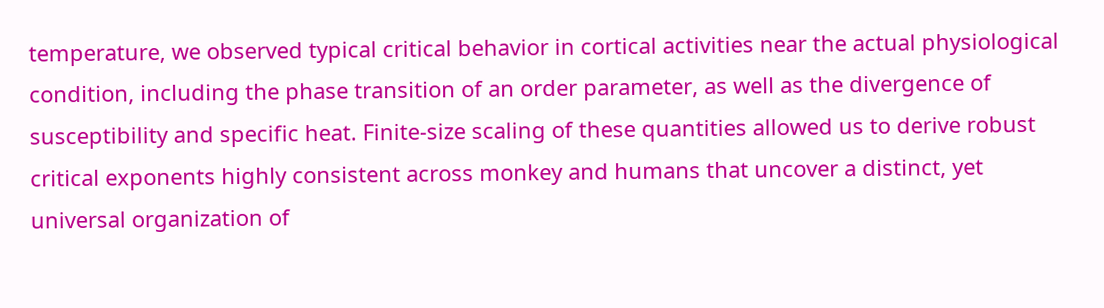temperature, we observed typical critical behavior in cortical activities near the actual physiological condition, including the phase transition of an order parameter, as well as the divergence of susceptibility and specific heat. Finite-size scaling of these quantities allowed us to derive robust critical exponents highly consistent across monkey and humans that uncover a distinct, yet universal organization of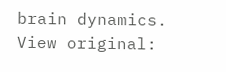brain dynamics.
View original: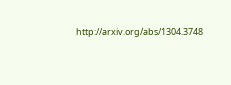http://arxiv.org/abs/1304.3748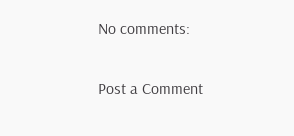No comments:

Post a Comment